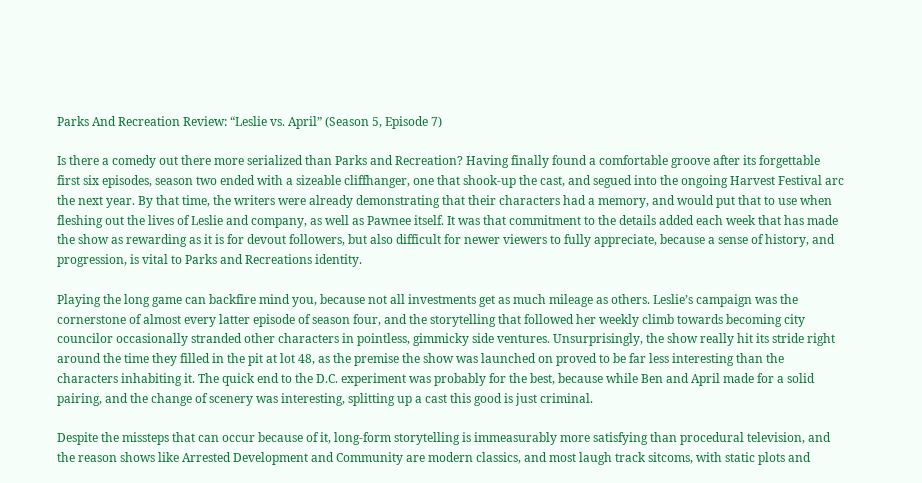Parks And Recreation Review: “Leslie vs. April” (Season 5, Episode 7)

Is there a comedy out there more serialized than Parks and Recreation? Having finally found a comfortable groove after its forgettable first six episodes, season two ended with a sizeable cliffhanger, one that shook-up the cast, and segued into the ongoing Harvest Festival arc the next year. By that time, the writers were already demonstrating that their characters had a memory, and would put that to use when fleshing out the lives of Leslie and company, as well as Pawnee itself. It was that commitment to the details added each week that has made the show as rewarding as it is for devout followers, but also difficult for newer viewers to fully appreciate, because a sense of history, and progression, is vital to Parks and Recreations identity.

Playing the long game can backfire mind you, because not all investments get as much mileage as others. Leslie’s campaign was the cornerstone of almost every latter episode of season four, and the storytelling that followed her weekly climb towards becoming city councilor occasionally stranded other characters in pointless, gimmicky side ventures. Unsurprisingly, the show really hit its stride right around the time they filled in the pit at lot 48, as the premise the show was launched on proved to be far less interesting than the characters inhabiting it. The quick end to the D.C. experiment was probably for the best, because while Ben and April made for a solid pairing, and the change of scenery was interesting, splitting up a cast this good is just criminal.

Despite the missteps that can occur because of it, long-form storytelling is immeasurably more satisfying than procedural television, and the reason shows like Arrested Development and Community are modern classics, and most laugh track sitcoms, with static plots and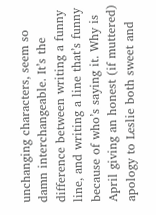unchanging characters, seem so damn interchangeable. It’s the difference between writing a funny line, and writing a line that’s funny because of who’s saying it. Why is April giving an honest (if muttered) apology to Leslie both sweet and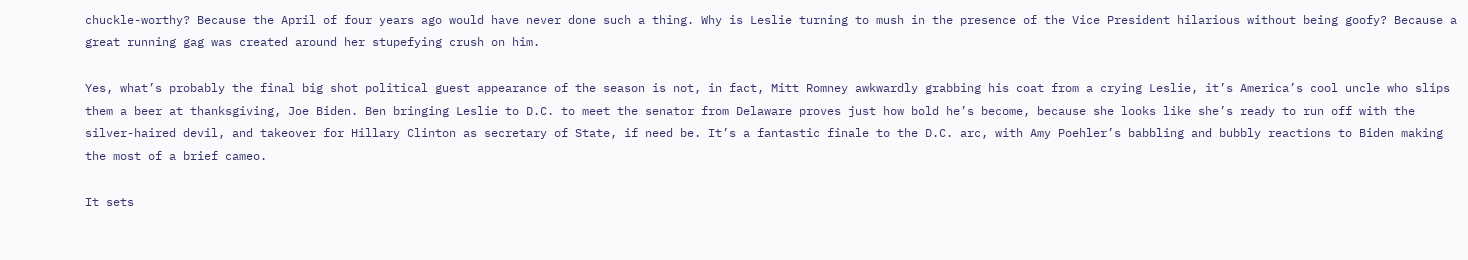chuckle-worthy? Because the April of four years ago would have never done such a thing. Why is Leslie turning to mush in the presence of the Vice President hilarious without being goofy? Because a great running gag was created around her stupefying crush on him.

Yes, what’s probably the final big shot political guest appearance of the season is not, in fact, Mitt Romney awkwardly grabbing his coat from a crying Leslie, it’s America’s cool uncle who slips them a beer at thanksgiving, Joe Biden. Ben bringing Leslie to D.C. to meet the senator from Delaware proves just how bold he’s become, because she looks like she’s ready to run off with the silver-haired devil, and takeover for Hillary Clinton as secretary of State, if need be. It’s a fantastic finale to the D.C. arc, with Amy Poehler’s babbling and bubbly reactions to Biden making the most of a brief cameo.

It sets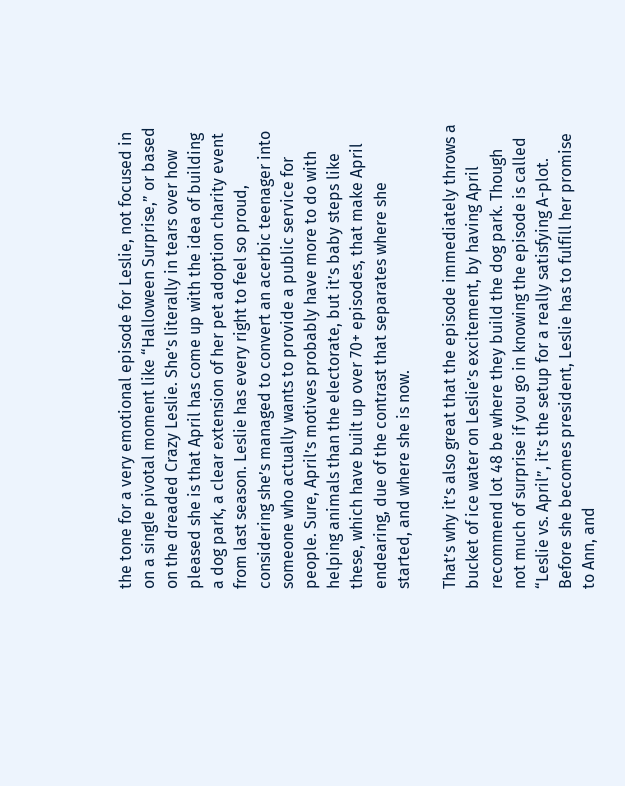the tone for a very emotional episode for Leslie, not focused in on a single pivotal moment like “Halloween Surprise,” or based on the dreaded Crazy Leslie. She’s literally in tears over how pleased she is that April has come up with the idea of building a dog park, a clear extension of her pet adoption charity event from last season. Leslie has every right to feel so proud, considering she’s managed to convert an acerbic teenager into someone who actually wants to provide a public service for people. Sure, April’s motives probably have more to do with helping animals than the electorate, but it’s baby steps like these, which have built up over 70+ episodes, that make April endearing, due of the contrast that separates where she started, and where she is now.

That’s why it’s also great that the episode immediately throws a bucket of ice water on Leslie’s excitement, by having April recommend lot 48 be where they build the dog park. Though not much of surprise if you go in knowing the episode is called “Leslie vs. April”, it’s the setup for a really satisfying A-plot. Before she becomes president, Leslie has to fulfill her promise to Ann, and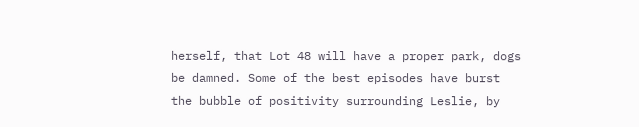herself, that Lot 48 will have a proper park, dogs be damned. Some of the best episodes have burst the bubble of positivity surrounding Leslie, by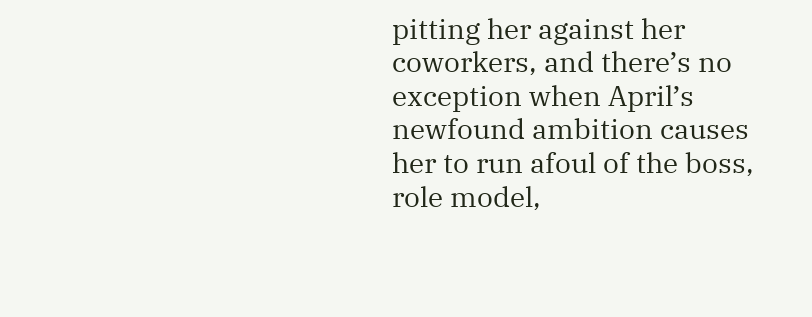pitting her against her coworkers, and there’s no exception when April’s newfound ambition causes her to run afoul of the boss, role model,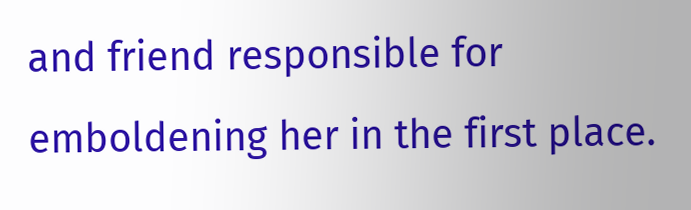and friend responsible for emboldening her in the first place.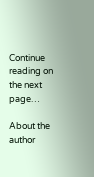Continue reading on the next page…

About the author